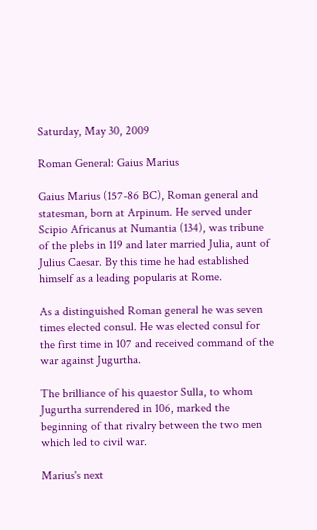Saturday, May 30, 2009

Roman General: Gaius Marius

Gaius Marius (157-86 BC), Roman general and statesman, born at Arpinum. He served under Scipio Africanus at Numantia (134), was tribune of the plebs in 119 and later married Julia, aunt of Julius Caesar. By this time he had established himself as a leading popularis at Rome.

As a distinguished Roman general he was seven times elected consul. He was elected consul for the first time in 107 and received command of the war against Jugurtha.

The brilliance of his quaestor Sulla, to whom Jugurtha surrendered in 106, marked the beginning of that rivalry between the two men which led to civil war.

Marius's next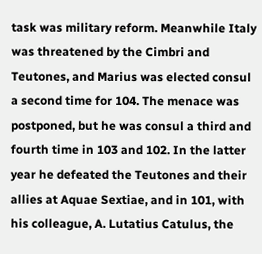task was military reform. Meanwhile Italy was threatened by the Cimbri and Teutones, and Marius was elected consul a second time for 104. The menace was postponed, but he was consul a third and fourth time in 103 and 102. In the latter year he defeated the Teutones and their allies at Aquae Sextiae, and in 101, with his colleague, A. Lutatius Catulus, the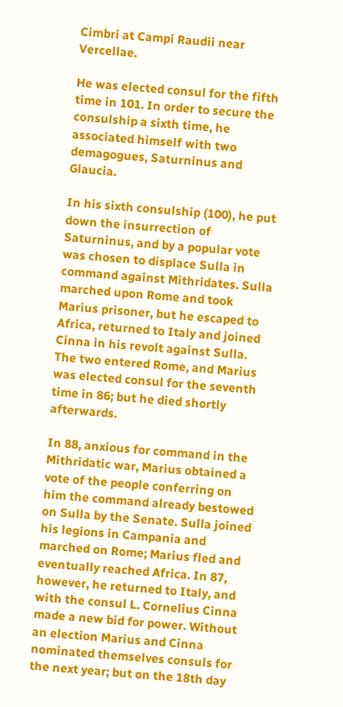Cimbri at Campi Raudii near Vercellae.

He was elected consul for the fifth time in 101. In order to secure the consulship a sixth time, he associated himself with two demagogues, Saturninus and Glaucia.

In his sixth consulship (100), he put down the insurrection of Saturninus, and by a popular vote was chosen to displace Sulla in command against Mithridates. Sulla marched upon Rome and took Marius prisoner, but he escaped to Africa, returned to Italy and joined Cinna in his revolt against Sulla. The two entered Rome, and Marius was elected consul for the seventh time in 86; but he died shortly afterwards.

In 88, anxious for command in the Mithridatic war, Marius obtained a vote of the people conferring on him the command already bestowed on Sulla by the Senate. Sulla joined his legions in Campania and marched on Rome; Marius fled and eventually reached Africa. In 87, however, he returned to Italy, and with the consul L. Cornelius Cinna made a new bid for power. Without an election Marius and Cinna nominated themselves consuls for the next year; but on the 18th day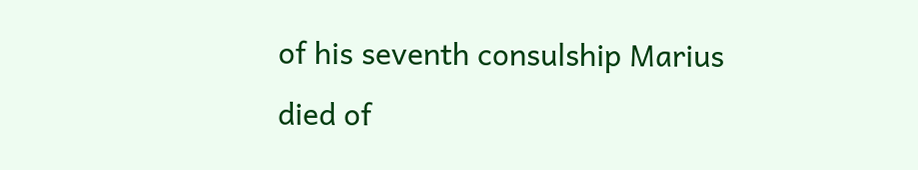of his seventh consulship Marius died of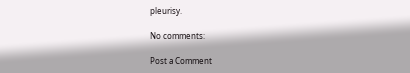pleurisy.

No comments:

Post a Comment